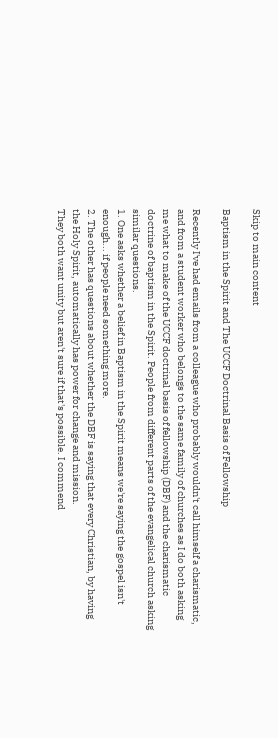Skip to main content

Baptism in the Spirit and The UCCF Doctrinal Basis of Fellowship

Recently I've had emails from a colleague who probably wouldn't call himself a charismatic, and from a student worker who belongs to the same family of churches as I do both asking me what to make of the UCCF doctrinal basis of fellowship (DBF) and the charismatic doctrine of baptism in the Spirit. People from different parts of the evangelical church asking similar questions.
1. One asks whether a belief in Baptism in the Spirit means we're saying the gospel isn't enough... if people need something more.
2. The other has questions about whether the DBF is saying that every Christian, by having the Holy Spirit, automatically has power for change and mission.
They both want unity but aren't sure if that's possible. I commend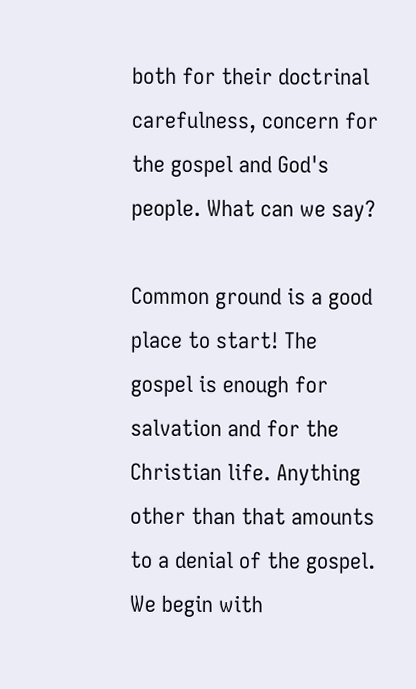both for their doctrinal carefulness, concern for the gospel and God's people. What can we say?

Common ground is a good place to start! The gospel is enough for salvation and for the Christian life. Anything other than that amounts to a denial of the gospel. We begin with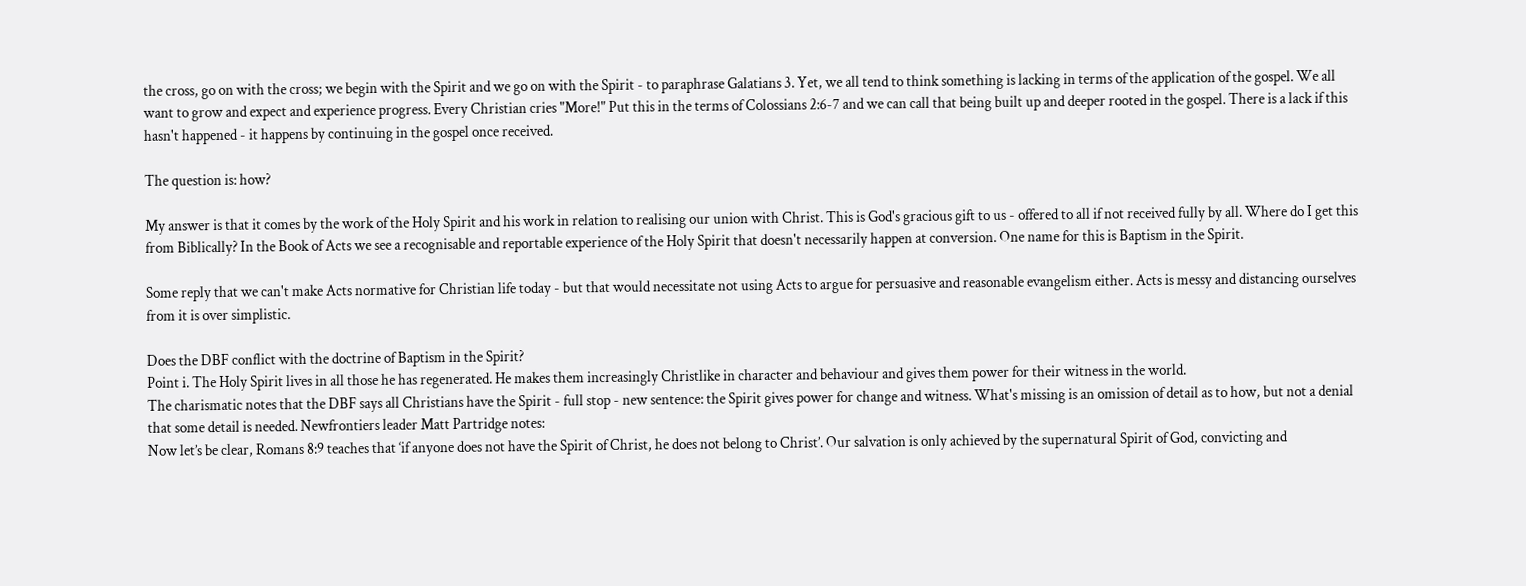the cross, go on with the cross; we begin with the Spirit and we go on with the Spirit - to paraphrase Galatians 3. Yet, we all tend to think something is lacking in terms of the application of the gospel. We all want to grow and expect and experience progress. Every Christian cries "More!" Put this in the terms of Colossians 2:6-7 and we can call that being built up and deeper rooted in the gospel. There is a lack if this hasn't happened - it happens by continuing in the gospel once received.

The question is: how?

My answer is that it comes by the work of the Holy Spirit and his work in relation to realising our union with Christ. This is God's gracious gift to us - offered to all if not received fully by all. Where do I get this from Biblically? In the Book of Acts we see a recognisable and reportable experience of the Holy Spirit that doesn't necessarily happen at conversion. One name for this is Baptism in the Spirit.

Some reply that we can't make Acts normative for Christian life today - but that would necessitate not using Acts to argue for persuasive and reasonable evangelism either. Acts is messy and distancing ourselves from it is over simplistic.

Does the DBF conflict with the doctrine of Baptism in the Spirit?
Point i. The Holy Spirit lives in all those he has regenerated. He makes them increasingly Christlike in character and behaviour and gives them power for their witness in the world.
The charismatic notes that the DBF says all Christians have the Spirit - full stop - new sentence: the Spirit gives power for change and witness. What's missing is an omission of detail as to how, but not a denial that some detail is needed. Newfrontiers leader Matt Partridge notes:
Now let’s be clear, Romans 8:9 teaches that ‘if anyone does not have the Spirit of Christ, he does not belong to Christ’. Our salvation is only achieved by the supernatural Spirit of God, convicting and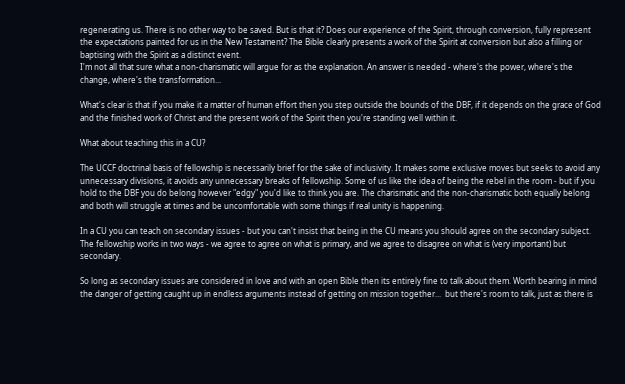regenerating us. There is no other way to be saved. But is that it? Does our experience of the Spirit, through conversion, fully represent the expectations painted for us in the New Testament? The Bible clearly presents a work of the Spirit at conversion but also a filling or baptising with the Spirit as a distinct event.
I'm not all that sure what a non-charismatic will argue for as the explanation. An answer is needed - where's the power, where's the change, where's the transformation...

What's clear is that if you make it a matter of human effort then you step outside the bounds of the DBF, if it depends on the grace of God and the finished work of Christ and the present work of the Spirit then you're standing well within it.

What about teaching this in a CU?

The UCCF doctrinal basis of fellowship is necessarily brief for the sake of inclusivity. It makes some exclusive moves but seeks to avoid any unnecessary divisions, it avoids any unnecessary breaks of fellowship. Some of us like the idea of being the rebel in the room - but if you hold to the DBF you do belong however "edgy" you'd like to think you are. The charismatic and the non-charismatic both equally belong and both will struggle at times and be uncomfortable with some things if real unity is happening.

In a CU you can teach on secondary issues - but you can't insist that being in the CU means you should agree on the secondary subject. The fellowship works in two ways - we agree to agree on what is primary, and we agree to disagree on what is (very important) but secondary.

So long as secondary issues are considered in love and with an open Bible then its entirely fine to talk about them. Worth bearing in mind the danger of getting caught up in endless arguments instead of getting on mission together...  but there's room to talk, just as there is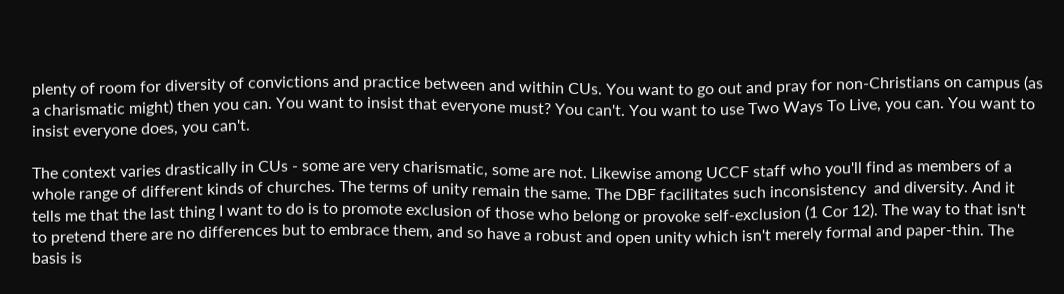plenty of room for diversity of convictions and practice between and within CUs. You want to go out and pray for non-Christians on campus (as a charismatic might) then you can. You want to insist that everyone must? You can't. You want to use Two Ways To Live, you can. You want to insist everyone does, you can't.

The context varies drastically in CUs - some are very charismatic, some are not. Likewise among UCCF staff who you'll find as members of a whole range of different kinds of churches. The terms of unity remain the same. The DBF facilitates such inconsistency  and diversity. And it tells me that the last thing I want to do is to promote exclusion of those who belong or provoke self-exclusion (1 Cor 12). The way to that isn't to pretend there are no differences but to embrace them, and so have a robust and open unity which isn't merely formal and paper-thin. The basis is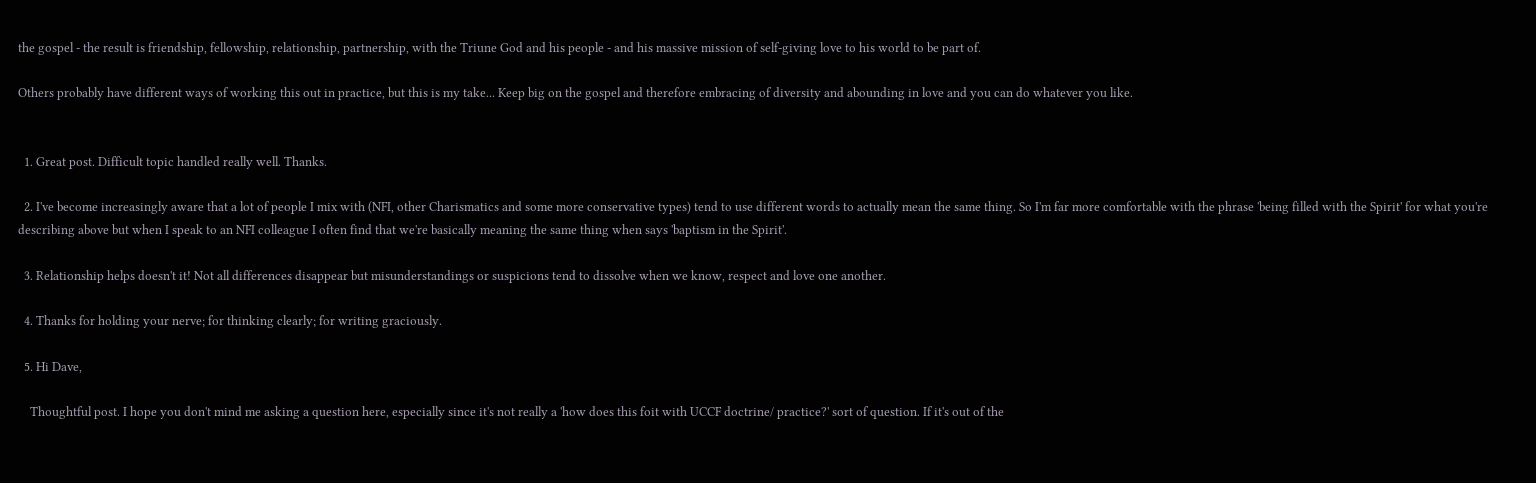the gospel - the result is friendship, fellowship, relationship, partnership, with the Triune God and his people - and his massive mission of self-giving love to his world to be part of.

Others probably have different ways of working this out in practice, but this is my take... Keep big on the gospel and therefore embracing of diversity and abounding in love and you can do whatever you like.


  1. Great post. Difficult topic handled really well. Thanks.

  2. I've become increasingly aware that a lot of people I mix with (NFI, other Charismatics and some more conservative types) tend to use different words to actually mean the same thing. So I'm far more comfortable with the phrase 'being filled with the Spirit' for what you're describing above but when I speak to an NFI colleague I often find that we're basically meaning the same thing when says 'baptism in the Spirit'.

  3. Relationship helps doesn't it! Not all differences disappear but misunderstandings or suspicions tend to dissolve when we know, respect and love one another.

  4. Thanks for holding your nerve; for thinking clearly; for writing graciously.

  5. Hi Dave,

    Thoughtful post. I hope you don't mind me asking a question here, especially since it's not really a 'how does this foit with UCCF doctrine/ practice?' sort of question. If it's out of the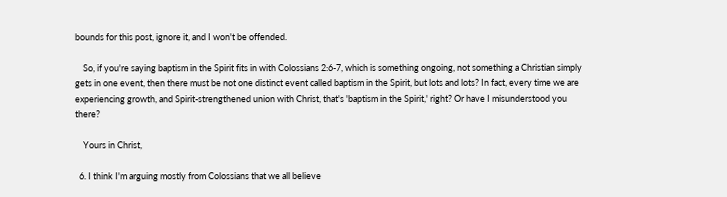bounds for this post, ignore it, and I won't be offended.

    So, if you're saying baptism in the Spirit fits in with Colossians 2:6-7, which is something ongoing, not something a Christian simply gets in one event, then there must be not one distinct event called baptism in the Spirit, but lots and lots? In fact, every time we are experiencing growth, and Spirit-strengthened union with Christ, that's 'baptism in the Spirit,' right? Or have I misunderstood you there?

    Yours in Christ,

  6. I think I'm arguing mostly from Colossians that we all believe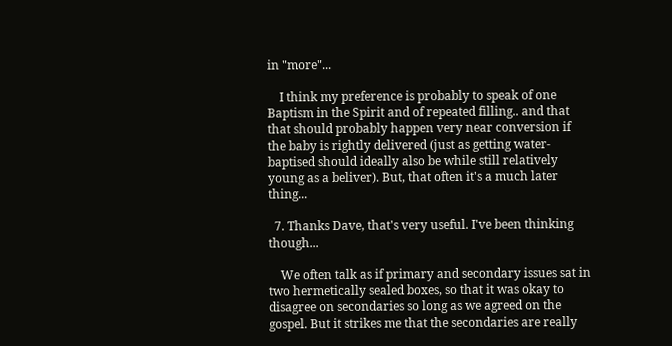in "more"...

    I think my preference is probably to speak of one Baptism in the Spirit and of repeated filling.. and that that should probably happen very near conversion if the baby is rightly delivered (just as getting water-baptised should ideally also be while still relatively young as a beliver). But, that often it's a much later thing...

  7. Thanks Dave, that's very useful. I've been thinking though...

    We often talk as if primary and secondary issues sat in two hermetically sealed boxes, so that it was okay to disagree on secondaries so long as we agreed on the gospel. But it strikes me that the secondaries are really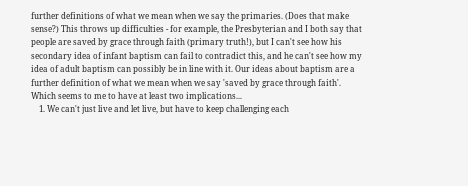further definitions of what we mean when we say the primaries. (Does that make sense?) This throws up difficulties - for example, the Presbyterian and I both say that people are saved by grace through faith (primary truth!), but I can't see how his secondary idea of infant baptism can fail to contradict this, and he can't see how my idea of adult baptism can possibly be in line with it. Our ideas about baptism are a further definition of what we mean when we say 'saved by grace through faith'. Which seems to me to have at least two implications...
    1. We can't just live and let live, but have to keep challenging each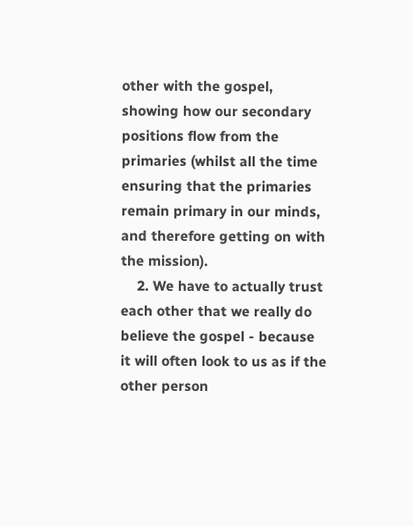other with the gospel, showing how our secondary positions flow from the primaries (whilst all the time ensuring that the primaries remain primary in our minds, and therefore getting on with the mission).
    2. We have to actually trust each other that we really do believe the gospel - because it will often look to us as if the other person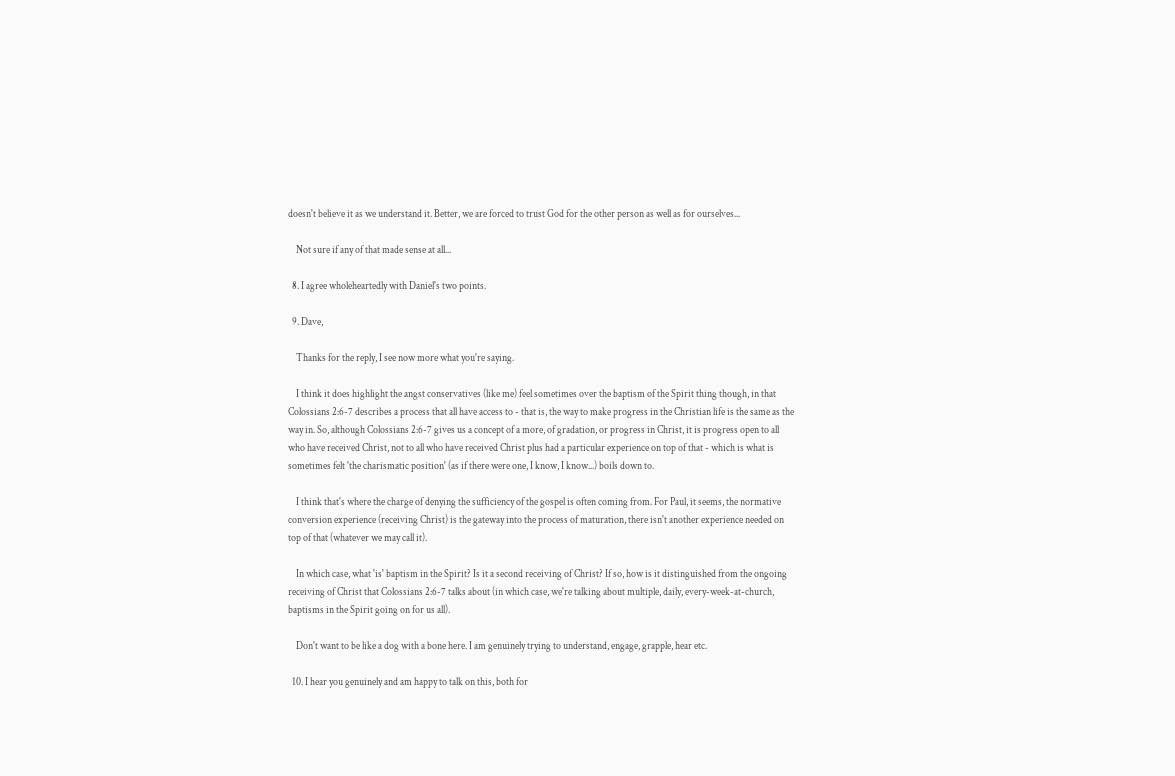doesn't believe it as we understand it. Better, we are forced to trust God for the other person as well as for ourselves...

    Not sure if any of that made sense at all...

  8. I agree wholeheartedly with Daniel's two points.

  9. Dave,

    Thanks for the reply, I see now more what you're saying.

    I think it does highlight the angst conservatives (like me) feel sometimes over the baptism of the Spirit thing though, in that Colossians 2:6-7 describes a process that all have access to - that is, the way to make progress in the Christian life is the same as the way in. So, although Colossians 2:6-7 gives us a concept of a more, of gradation, or progress in Christ, it is progress open to all who have received Christ, not to all who have received Christ plus had a particular experience on top of that - which is what is sometimes felt 'the charismatic position' (as if there were one, I know, I know...) boils down to.

    I think that's where the charge of denying the sufficiency of the gospel is often coming from. For Paul, it seems, the normative conversion experience (receiving Christ) is the gateway into the process of maturation, there isn't another experience needed on top of that (whatever we may call it).

    In which case, what 'is' baptism in the Spirit? Is it a second receiving of Christ? If so, how is it distinguished from the ongoing receiving of Christ that Colossians 2:6-7 talks about (in which case, we're talking about multiple, daily, every-week-at-church, baptisms in the Spirit going on for us all).

    Don't want to be like a dog with a bone here. I am genuinely trying to understand, engage, grapple, hear etc.

  10. I hear you genuinely and am happy to talk on this, both for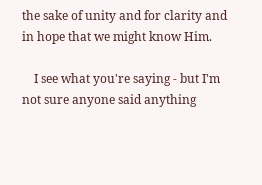the sake of unity and for clarity and in hope that we might know Him.

    I see what you're saying - but I'm not sure anyone said anything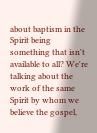about baptism in the Spirit being something that isn't available to all? We're talking about the work of the same Spirit by whom we believe the gospel,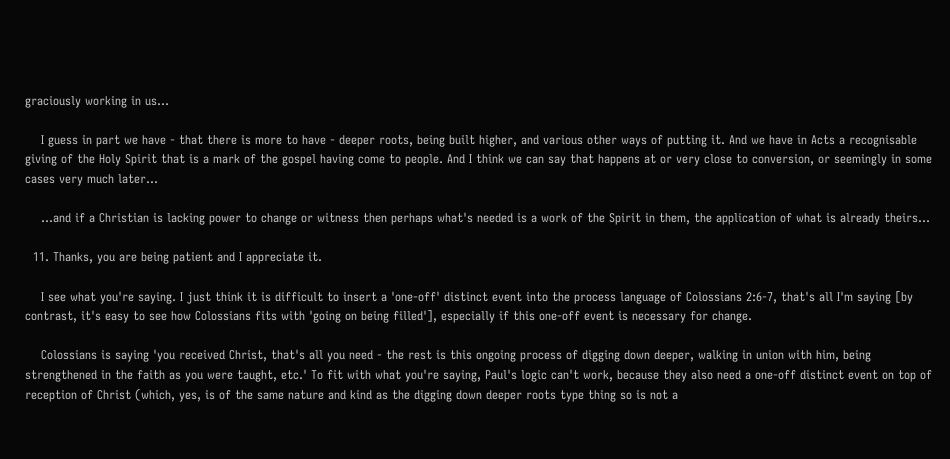graciously working in us...

    I guess in part we have - that there is more to have - deeper roots, being built higher, and various other ways of putting it. And we have in Acts a recognisable giving of the Holy Spirit that is a mark of the gospel having come to people. And I think we can say that happens at or very close to conversion, or seemingly in some cases very much later...

    ...and if a Christian is lacking power to change or witness then perhaps what's needed is a work of the Spirit in them, the application of what is already theirs...

  11. Thanks, you are being patient and I appreciate it.

    I see what you're saying. I just think it is difficult to insert a 'one-off' distinct event into the process language of Colossians 2:6-7, that's all I'm saying [by contrast, it's easy to see how Colossians fits with 'going on being filled'], especially if this one-off event is necessary for change.

    Colossians is saying 'you received Christ, that's all you need - the rest is this ongoing process of digging down deeper, walking in union with him, being strengthened in the faith as you were taught, etc.' To fit with what you're saying, Paul's logic can't work, because they also need a one-off distinct event on top of reception of Christ (which, yes, is of the same nature and kind as the digging down deeper roots type thing so is not a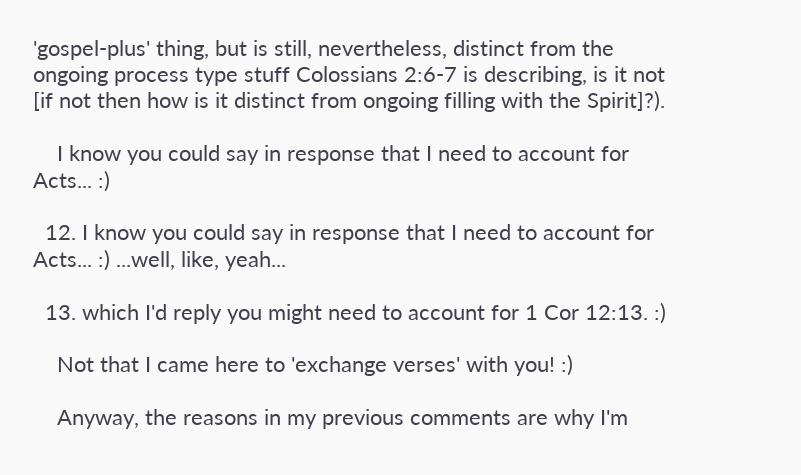'gospel-plus' thing, but is still, nevertheless, distinct from the ongoing process type stuff Colossians 2:6-7 is describing, is it not [if not then how is it distinct from ongoing filling with the Spirit]?).

    I know you could say in response that I need to account for Acts... :)

  12. I know you could say in response that I need to account for Acts... :) ...well, like, yeah...

  13. which I'd reply you might need to account for 1 Cor 12:13. :)

    Not that I came here to 'exchange verses' with you! :)

    Anyway, the reasons in my previous comments are why I'm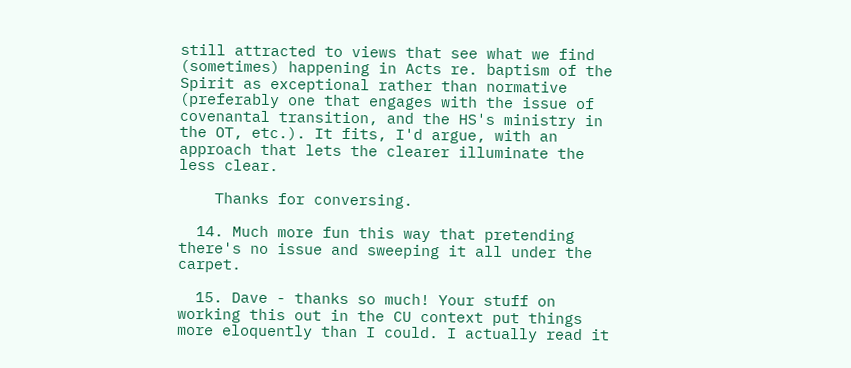still attracted to views that see what we find (sometimes) happening in Acts re. baptism of the Spirit as exceptional rather than normative (preferably one that engages with the issue of covenantal transition, and the HS's ministry in the OT, etc.). It fits, I'd argue, with an approach that lets the clearer illuminate the less clear.

    Thanks for conversing.

  14. Much more fun this way that pretending there's no issue and sweeping it all under the carpet.

  15. Dave - thanks so much! Your stuff on working this out in the CU context put things more eloquently than I could. I actually read it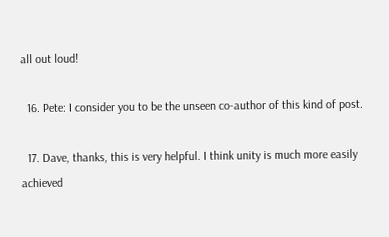all out loud!

  16. Pete: I consider you to be the unseen co-author of this kind of post.

  17. Dave, thanks, this is very helpful. I think unity is much more easily achieved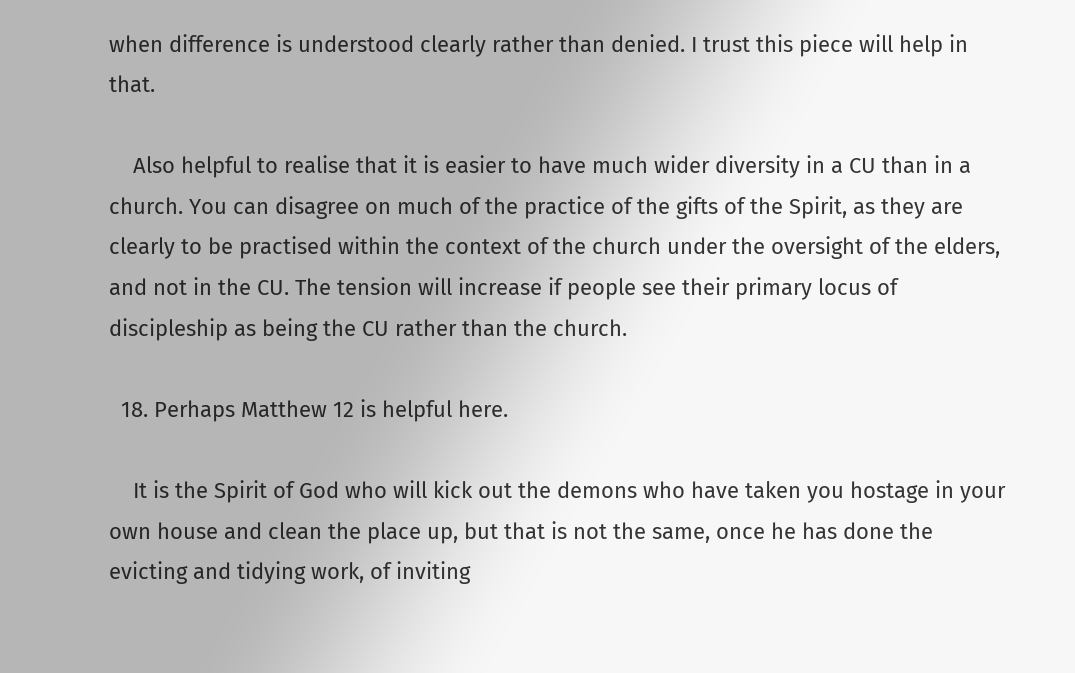when difference is understood clearly rather than denied. I trust this piece will help in that.

    Also helpful to realise that it is easier to have much wider diversity in a CU than in a church. You can disagree on much of the practice of the gifts of the Spirit, as they are clearly to be practised within the context of the church under the oversight of the elders, and not in the CU. The tension will increase if people see their primary locus of discipleship as being the CU rather than the church.

  18. Perhaps Matthew 12 is helpful here.

    It is the Spirit of God who will kick out the demons who have taken you hostage in your own house and clean the place up, but that is not the same, once he has done the evicting and tidying work, of inviting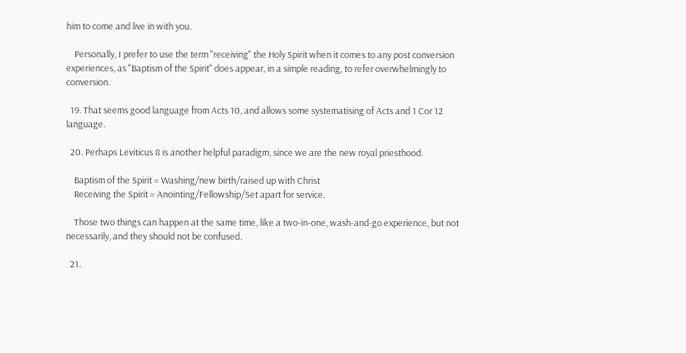him to come and live in with you.

    Personally, I prefer to use the term "receiving" the Holy Spirit when it comes to any post conversion experiences, as "Baptism of the Spirit" does appear, in a simple reading, to refer overwhelmingly to conversion.

  19. That seems good language from Acts 10, and allows some systematising of Acts and 1 Cor 12 language.

  20. Perhaps Leviticus 8 is another helpful paradigm, since we are the new royal priesthood.

    Baptism of the Spirit = Washing/new birth/raised up with Christ
    Receiving the Spirit = Anointing/Fellowship/Set apart for service.

    Those two things can happen at the same time, like a two-in-one, wash-and-go experience, but not necessarily, and they should not be confused.

  21.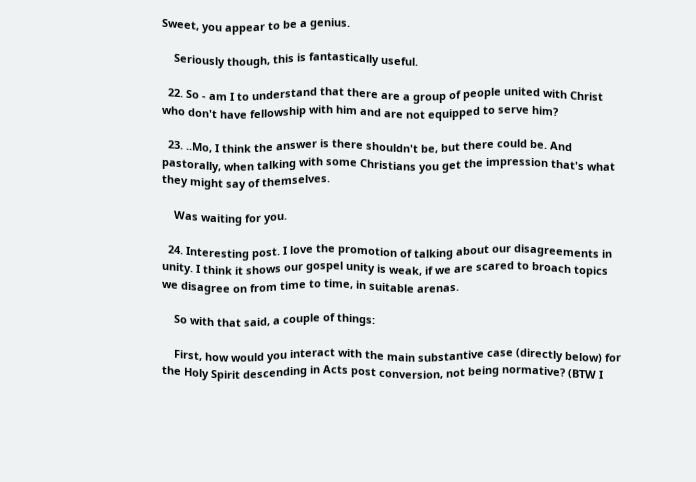Sweet, you appear to be a genius.

    Seriously though, this is fantastically useful.

  22. So - am I to understand that there are a group of people united with Christ who don't have fellowship with him and are not equipped to serve him?

  23. ..Mo, I think the answer is there shouldn't be, but there could be. And pastorally, when talking with some Christians you get the impression that's what they might say of themselves.

    Was waiting for you.

  24. Interesting post. I love the promotion of talking about our disagreements in unity. I think it shows our gospel unity is weak, if we are scared to broach topics we disagree on from time to time, in suitable arenas.

    So with that said, a couple of things:

    First, how would you interact with the main substantive case (directly below) for the Holy Spirit descending in Acts post conversion, not being normative? (BTW I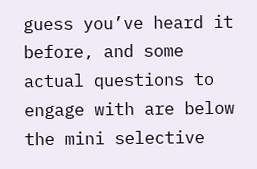guess you’ve heard it before, and some actual questions to engage with are below the mini selective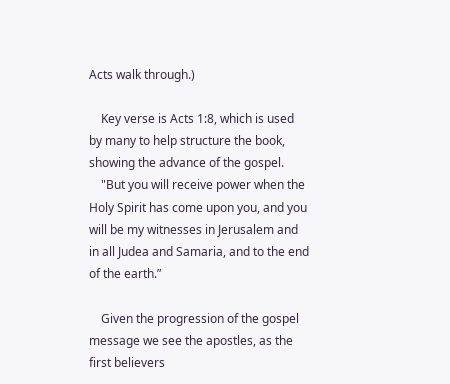Acts walk through.)

    Key verse is Acts 1:8, which is used by many to help structure the book, showing the advance of the gospel.
    "But you will receive power when the Holy Spirit has come upon you, and you will be my witnesses in Jerusalem and in all Judea and Samaria, and to the end of the earth.”

    Given the progression of the gospel message we see the apostles, as the first believers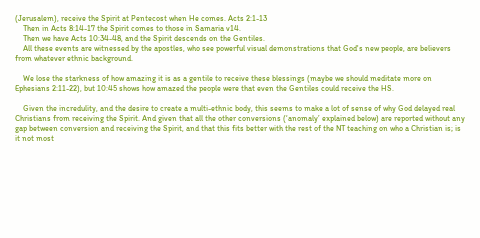(Jerusalem), receive the Spirit at Pentecost when He comes. Acts 2:1-13
    Then in Acts 8:14-17 the Spirit comes to those in Samaria v14.
    Then we have Acts 10:34-48, and the Spirit descends on the Gentiles.
    All these events are witnessed by the apostles, who see powerful visual demonstrations that God's new people, are believers from whatever ethnic background.

    We lose the starkness of how amazing it is as a gentile to receive these blessings (maybe we should meditate more on Ephesians 2:11-22), but 10:45 shows how amazed the people were that even the Gentiles could receive the HS.

    Given the incredulity, and the desire to create a multi-ethnic body, this seems to make a lot of sense of why God delayed real Christians from receiving the Spirit. And given that all the other conversions (‘anomaly’ explained below) are reported without any gap between conversion and receiving the Spirit, and that this fits better with the rest of the NT teaching on who a Christian is; is it not most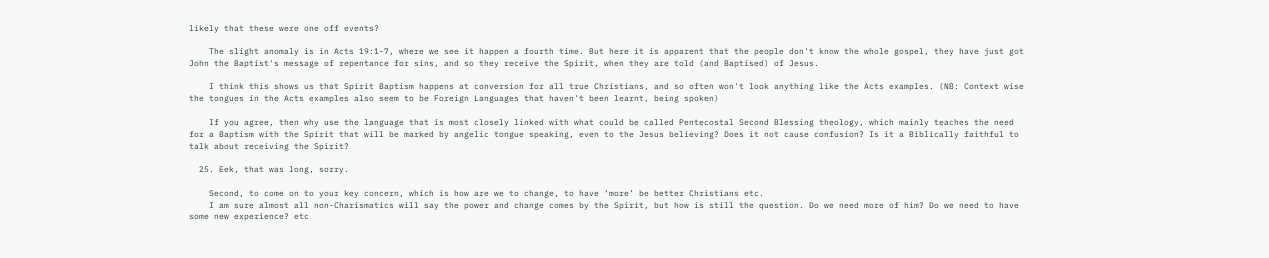likely that these were one off events?

    The slight anomaly is in Acts 19:1-7, where we see it happen a fourth time. But here it is apparent that the people don't know the whole gospel, they have just got John the Baptist's message of repentance for sins, and so they receive the Spirit, when they are told (and Baptised) of Jesus.

    I think this shows us that Spirit Baptism happens at conversion for all true Christians, and so often won't look anything like the Acts examples. (NB: Context wise the tongues in the Acts examples also seem to be Foreign Languages that haven't been learnt, being spoken)

    If you agree, then why use the language that is most closely linked with what could be called Pentecostal Second Blessing theology, which mainly teaches the need for a Baptism with the Spirit that will be marked by angelic tongue speaking, even to the Jesus believing? Does it not cause confusion? Is it a Biblically faithful to talk about receiving the Spirit?

  25. Eek, that was long, sorry.

    Second, to come on to your key concern, which is how are we to change, to have ‘more’ be better Christians etc.
    I am sure almost all non-Charismatics will say the power and change comes by the Spirit, but how is still the question. Do we need more of him? Do we need to have some new experience? etc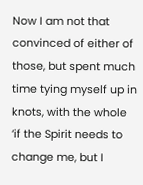Now I am not that convinced of either of those, but spent much time tying myself up in knots, with the whole ‘if the Spirit needs to change me, but I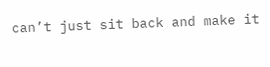can’t just sit back and make it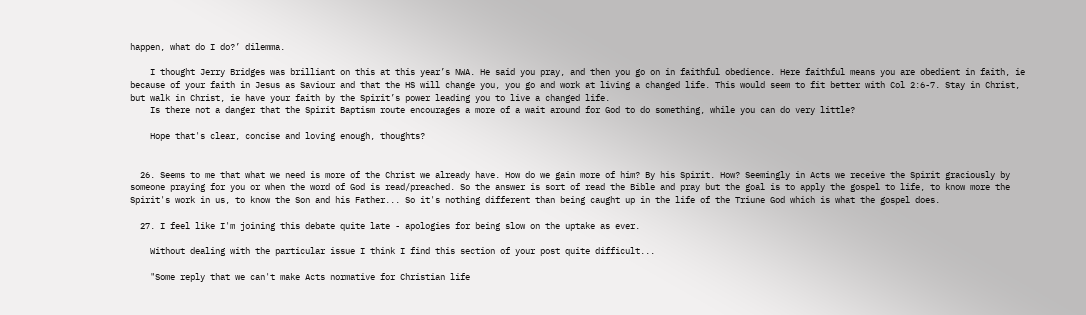happen, what do I do?’ dilemma.

    I thought Jerry Bridges was brilliant on this at this year’s NWA. He said you pray, and then you go on in faithful obedience. Here faithful means you are obedient in faith, ie because of your faith in Jesus as Saviour and that the HS will change you, you go and work at living a changed life. This would seem to fit better with Col 2:6-7. Stay in Christ, but walk in Christ, ie have your faith by the Spirit’s power leading you to live a changed life.
    Is there not a danger that the Spirit Baptism route encourages a more of a wait around for God to do something, while you can do very little?

    Hope that's clear, concise and loving enough, thoughts?


  26. Seems to me that what we need is more of the Christ we already have. How do we gain more of him? By his Spirit. How? Seemingly in Acts we receive the Spirit graciously by someone praying for you or when the word of God is read/preached. So the answer is sort of read the Bible and pray but the goal is to apply the gospel to life, to know more the Spirit's work in us, to know the Son and his Father... So it's nothing different than being caught up in the life of the Triune God which is what the gospel does.

  27. I feel like I'm joining this debate quite late - apologies for being slow on the uptake as ever.

    Without dealing with the particular issue I think I find this section of your post quite difficult...

    "Some reply that we can't make Acts normative for Christian life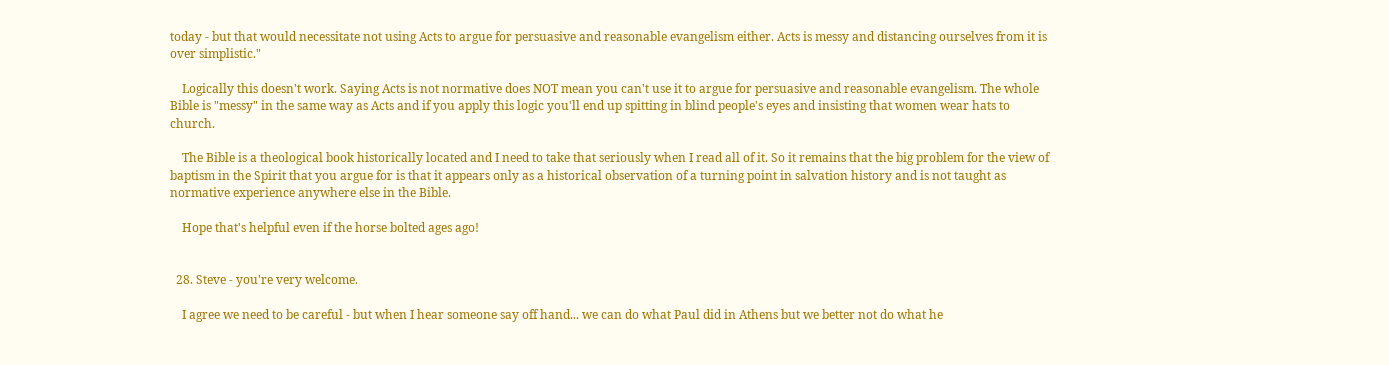today - but that would necessitate not using Acts to argue for persuasive and reasonable evangelism either. Acts is messy and distancing ourselves from it is over simplistic."

    Logically this doesn't work. Saying Acts is not normative does NOT mean you can't use it to argue for persuasive and reasonable evangelism. The whole Bible is "messy" in the same way as Acts and if you apply this logic you'll end up spitting in blind people's eyes and insisting that women wear hats to church.

    The Bible is a theological book historically located and I need to take that seriously when I read all of it. So it remains that the big problem for the view of baptism in the Spirit that you argue for is that it appears only as a historical observation of a turning point in salvation history and is not taught as normative experience anywhere else in the Bible.

    Hope that's helpful even if the horse bolted ages ago!


  28. Steve - you're very welcome.

    I agree we need to be careful - but when I hear someone say off hand... we can do what Paul did in Athens but we better not do what he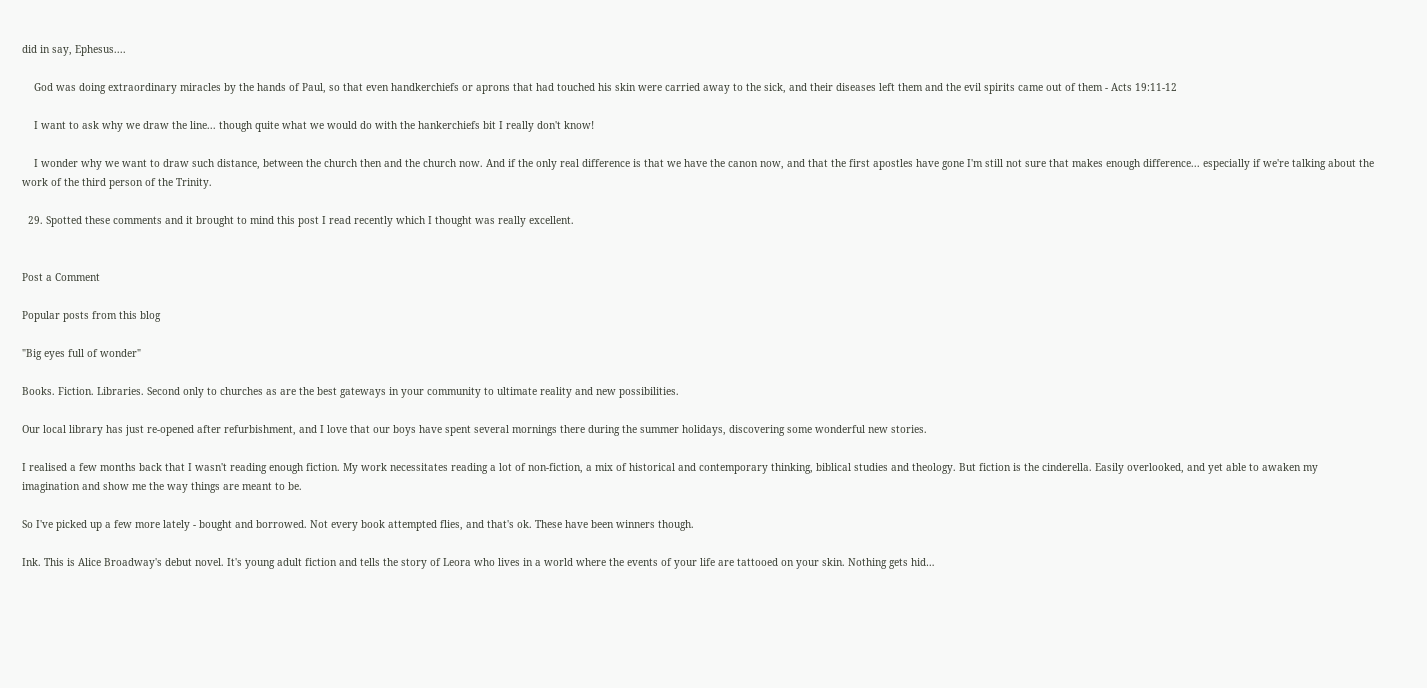did in say, Ephesus....

    God was doing extraordinary miracles by the hands of Paul, so that even handkerchiefs or aprons that had touched his skin were carried away to the sick, and their diseases left them and the evil spirits came out of them - Acts 19:11-12

    I want to ask why we draw the line... though quite what we would do with the hankerchiefs bit I really don't know!

    I wonder why we want to draw such distance, between the church then and the church now. And if the only real difference is that we have the canon now, and that the first apostles have gone I'm still not sure that makes enough difference... especially if we're talking about the work of the third person of the Trinity.

  29. Spotted these comments and it brought to mind this post I read recently which I thought was really excellent.


Post a Comment

Popular posts from this blog

"Big eyes full of wonder"

Books. Fiction. Libraries. Second only to churches as are the best gateways in your community to ultimate reality and new possibilities.

Our local library has just re-opened after refurbishment, and I love that our boys have spent several mornings there during the summer holidays, discovering some wonderful new stories.

I realised a few months back that I wasn't reading enough fiction. My work necessitates reading a lot of non-fiction, a mix of historical and contemporary thinking, biblical studies and theology. But fiction is the cinderella. Easily overlooked, and yet able to awaken my imagination and show me the way things are meant to be.

So I've picked up a few more lately - bought and borrowed. Not every book attempted flies, and that's ok. These have been winners though.

Ink. This is Alice Broadway's debut novel. It's young adult fiction and tells the story of Leora who lives in a world where the events of your life are tattooed on your skin. Nothing gets hid…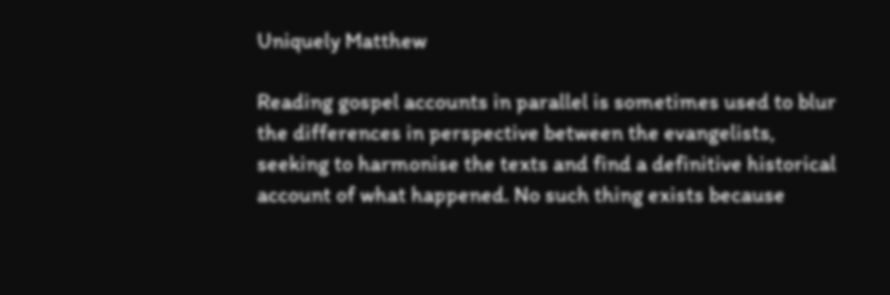Uniquely Matthew

Reading gospel accounts in parallel is sometimes used to blur the differences in perspective between the evangelists, seeking to harmonise the texts and find a definitive historical account of what happened. No such thing exists because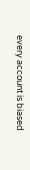every account is biased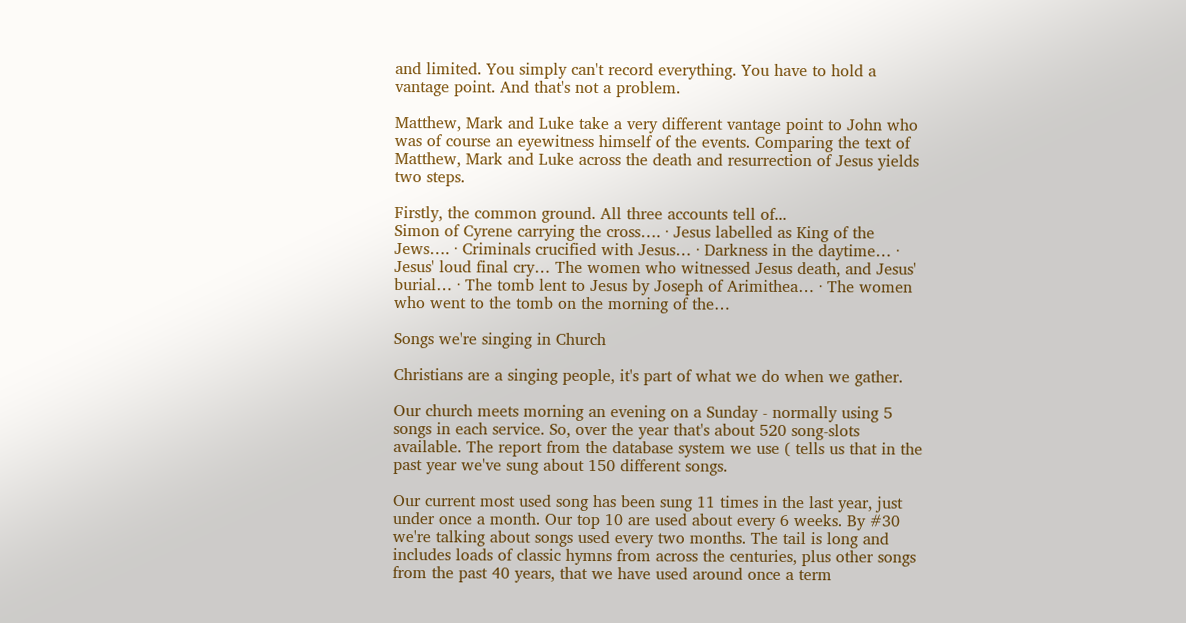and limited. You simply can't record everything. You have to hold a vantage point. And that's not a problem.

Matthew, Mark and Luke take a very different vantage point to John who was of course an eyewitness himself of the events. Comparing the text of Matthew, Mark and Luke across the death and resurrection of Jesus yields two steps.

Firstly, the common ground. All three accounts tell of...
Simon of Cyrene carrying the cross…. · Jesus labelled as King of the Jews…. · Criminals crucified with Jesus… · Darkness in the daytime… · Jesus' loud final cry… The women who witnessed Jesus death, and Jesus' burial… · The tomb lent to Jesus by Joseph of Arimithea… · The women who went to the tomb on the morning of the…

Songs we're singing in Church

Christians are a singing people, it's part of what we do when we gather.

Our church meets morning an evening on a Sunday - normally using 5 songs in each service. So, over the year that's about 520 song-slots available. The report from the database system we use ( tells us that in the past year we've sung about 150 different songs.

Our current most used song has been sung 11 times in the last year, just under once a month. Our top 10 are used about every 6 weeks. By #30 we're talking about songs used every two months. The tail is long and includes loads of classic hymns from across the centuries, plus other songs from the past 40 years, that we have used around once a term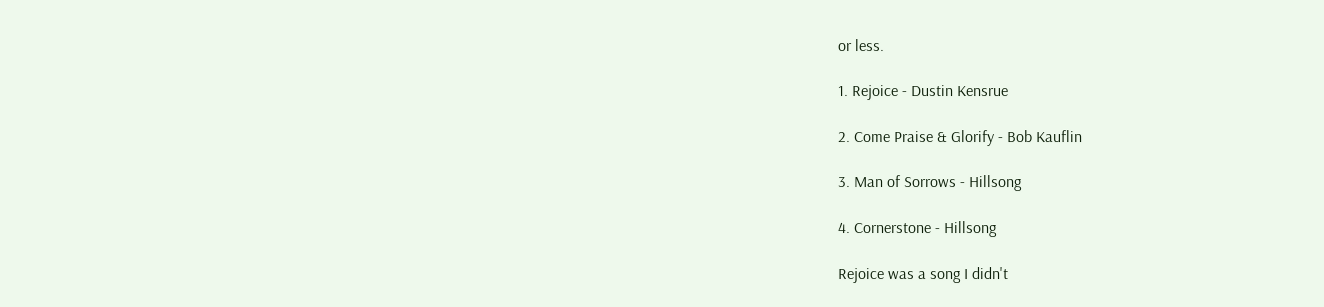or less.

1. Rejoice - Dustin Kensrue

2. Come Praise & Glorify - Bob Kauflin

3. Man of Sorrows - Hillsong

4. Cornerstone - Hillsong

Rejoice was a song I didn't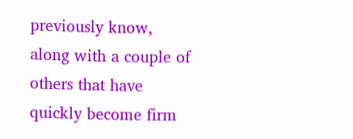previously know, along with a couple of others that have quickly become firm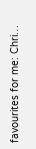favourites for me: Chri…